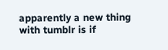apparently a new thing with tumblr is if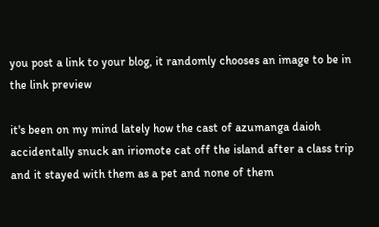you post a link to your blog, it randomly chooses an image to be in the link preview

it's been on my mind lately how the cast of azumanga daioh accidentally snuck an iriomote cat off the island after a class trip and it stayed with them as a pet and none of them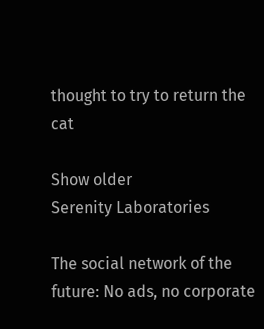thought to try to return the cat

Show older
Serenity Laboratories

The social network of the future: No ads, no corporate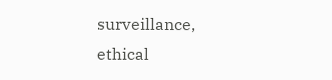surveillance, ethical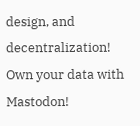design, and decentralization! Own your data with Mastodon!